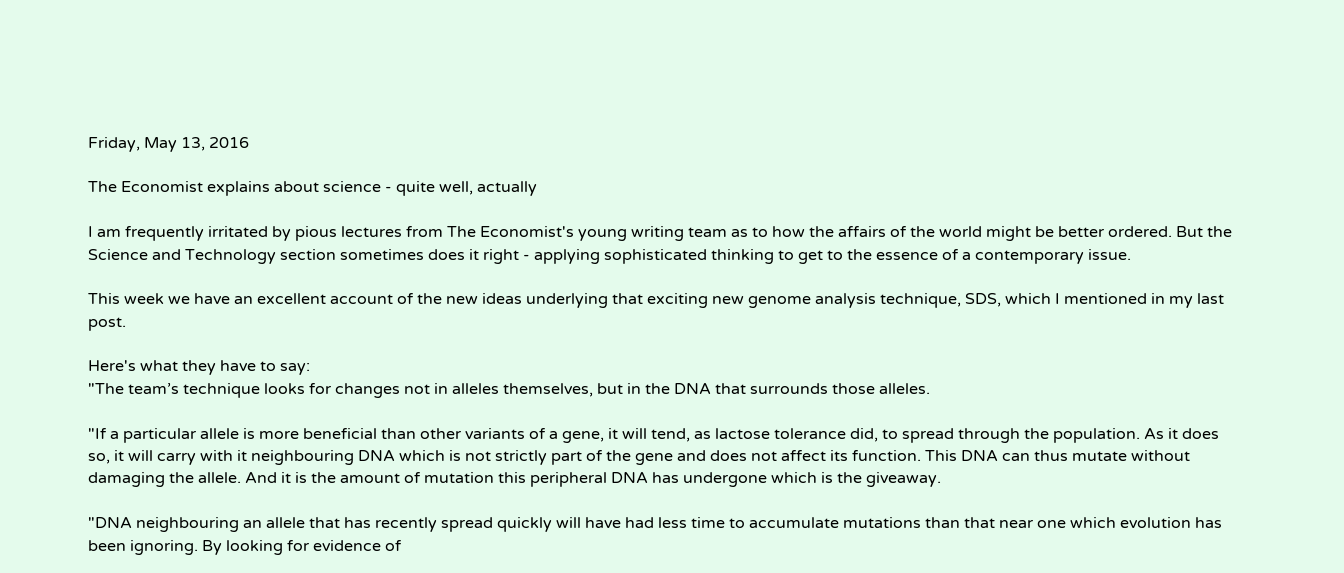Friday, May 13, 2016

The Economist explains about science - quite well, actually

I am frequently irritated by pious lectures from The Economist's young writing team as to how the affairs of the world might be better ordered. But the Science and Technology section sometimes does it right - applying sophisticated thinking to get to the essence of a contemporary issue.

This week we have an excellent account of the new ideas underlying that exciting new genome analysis technique, SDS, which I mentioned in my last post.

Here's what they have to say:
"The team’s technique looks for changes not in alleles themselves, but in the DNA that surrounds those alleles.

"If a particular allele is more beneficial than other variants of a gene, it will tend, as lactose tolerance did, to spread through the population. As it does so, it will carry with it neighbouring DNA which is not strictly part of the gene and does not affect its function. This DNA can thus mutate without damaging the allele. And it is the amount of mutation this peripheral DNA has undergone which is the giveaway.

"DNA neighbouring an allele that has recently spread quickly will have had less time to accumulate mutations than that near one which evolution has been ignoring. By looking for evidence of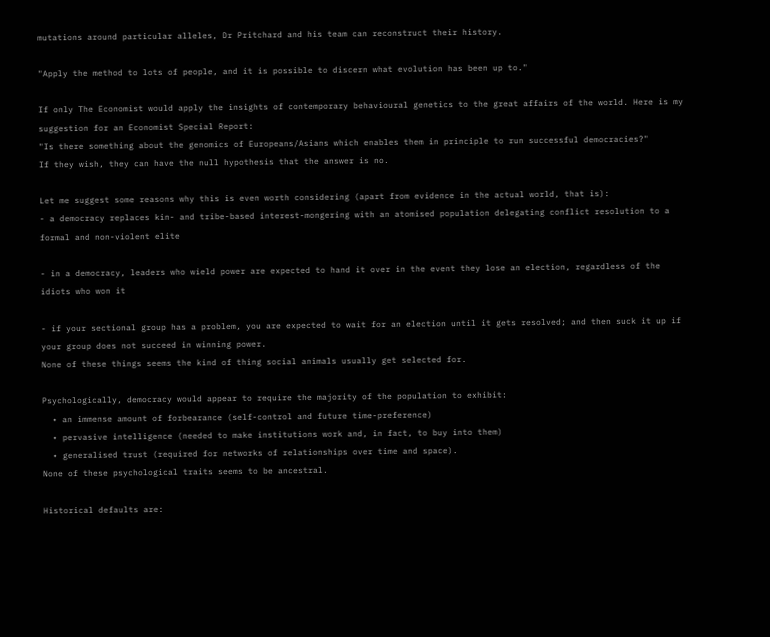mutations around particular alleles, Dr Pritchard and his team can reconstruct their history.

"Apply the method to lots of people, and it is possible to discern what evolution has been up to."

If only The Economist would apply the insights of contemporary behavioural genetics to the great affairs of the world. Here is my suggestion for an Economist Special Report:
"Is there something about the genomics of Europeans/Asians which enables them in principle to run successful democracies?"
If they wish, they can have the null hypothesis that the answer is no.

Let me suggest some reasons why this is even worth considering (apart from evidence in the actual world, that is):
- a democracy replaces kin- and tribe-based interest-mongering with an atomised population delegating conflict resolution to a formal and non-violent elite

- in a democracy, leaders who wield power are expected to hand it over in the event they lose an election, regardless of the idiots who won it

- if your sectional group has a problem, you are expected to wait for an election until it gets resolved; and then suck it up if your group does not succeed in winning power.
None of these things seems the kind of thing social animals usually get selected for.

Psychologically, democracy would appear to require the majority of the population to exhibit:
  • an immense amount of forbearance (self-control and future time-preference)
  • pervasive intelligence (needed to make institutions work and, in fact, to buy into them)
  • generalised trust (required for networks of relationships over time and space).
None of these psychological traits seems to be ancestral.

Historical defaults are: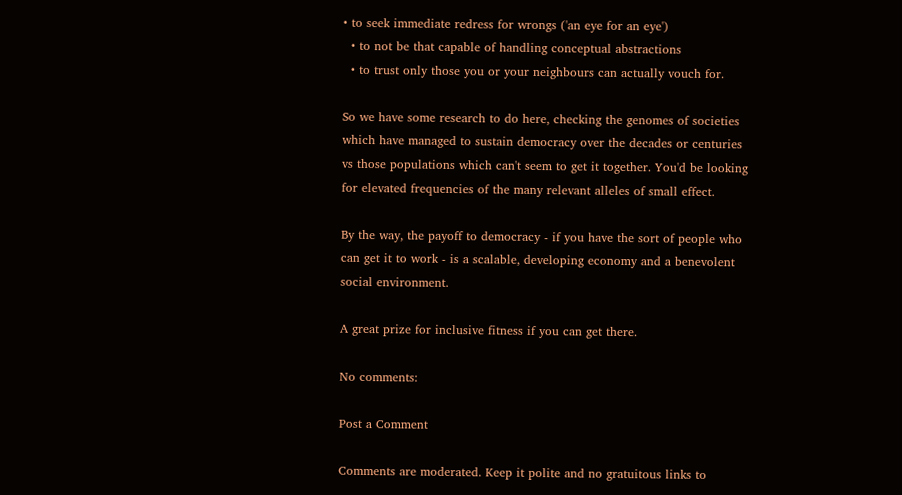• to seek immediate redress for wrongs ('an eye for an eye')
  • to not be that capable of handling conceptual abstractions
  • to trust only those you or your neighbours can actually vouch for.

So we have some research to do here, checking the genomes of societies which have managed to sustain democracy over the decades or centuries vs those populations which can't seem to get it together. You'd be looking for elevated frequencies of the many relevant alleles of small effect.

By the way, the payoff to democracy - if you have the sort of people who can get it to work - is a scalable, developing economy and a benevolent social environment.

A great prize for inclusive fitness if you can get there.

No comments:

Post a Comment

Comments are moderated. Keep it polite and no gratuitous links to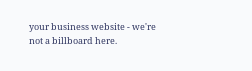your business website - we're not a billboard here.